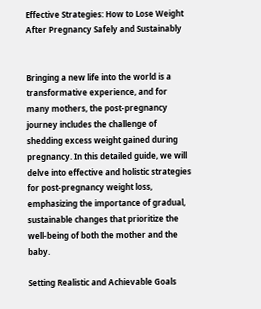Effective Strategies: How to Lose Weight After Pregnancy Safely and Sustainably


Bringing a new life into the world is a transformative experience, and for many mothers, the post-pregnancy journey includes the challenge of shedding excess weight gained during pregnancy. In this detailed guide, we will delve into effective and holistic strategies for post-pregnancy weight loss, emphasizing the importance of gradual, sustainable changes that prioritize the well-being of both the mother and the baby.

Setting Realistic and Achievable Goals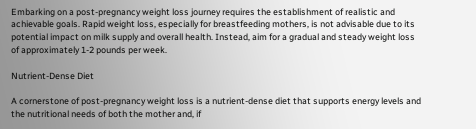Embarking on a post-pregnancy weight loss journey requires the establishment of realistic and achievable goals. Rapid weight loss, especially for breastfeeding mothers, is not advisable due to its potential impact on milk supply and overall health. Instead, aim for a gradual and steady weight loss of approximately 1-2 pounds per week.

Nutrient-Dense Diet

A cornerstone of post-pregnancy weight loss is a nutrient-dense diet that supports energy levels and the nutritional needs of both the mother and, if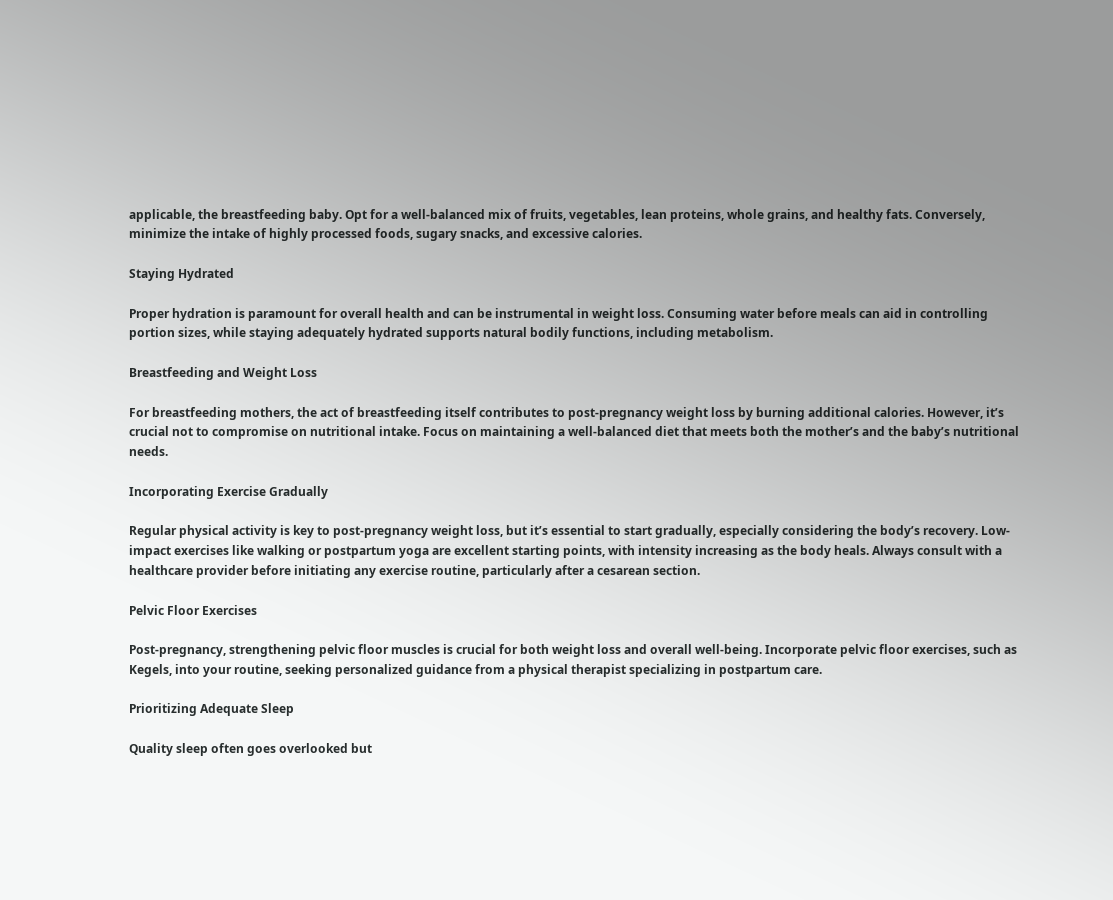applicable, the breastfeeding baby. Opt for a well-balanced mix of fruits, vegetables, lean proteins, whole grains, and healthy fats. Conversely, minimize the intake of highly processed foods, sugary snacks, and excessive calories.

Staying Hydrated

Proper hydration is paramount for overall health and can be instrumental in weight loss. Consuming water before meals can aid in controlling portion sizes, while staying adequately hydrated supports natural bodily functions, including metabolism.

Breastfeeding and Weight Loss

For breastfeeding mothers, the act of breastfeeding itself contributes to post-pregnancy weight loss by burning additional calories. However, it’s crucial not to compromise on nutritional intake. Focus on maintaining a well-balanced diet that meets both the mother’s and the baby’s nutritional needs.

Incorporating Exercise Gradually

Regular physical activity is key to post-pregnancy weight loss, but it’s essential to start gradually, especially considering the body’s recovery. Low-impact exercises like walking or postpartum yoga are excellent starting points, with intensity increasing as the body heals. Always consult with a healthcare provider before initiating any exercise routine, particularly after a cesarean section.

Pelvic Floor Exercises

Post-pregnancy, strengthening pelvic floor muscles is crucial for both weight loss and overall well-being. Incorporate pelvic floor exercises, such as Kegels, into your routine, seeking personalized guidance from a physical therapist specializing in postpartum care.

Prioritizing Adequate Sleep

Quality sleep often goes overlooked but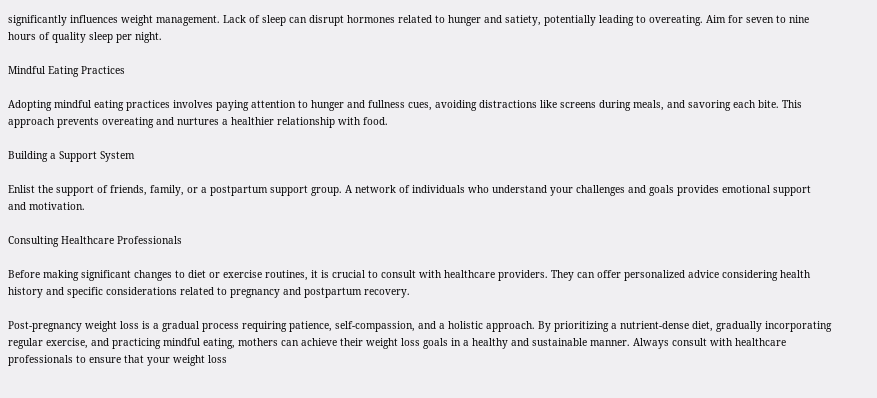significantly influences weight management. Lack of sleep can disrupt hormones related to hunger and satiety, potentially leading to overeating. Aim for seven to nine hours of quality sleep per night.

Mindful Eating Practices

Adopting mindful eating practices involves paying attention to hunger and fullness cues, avoiding distractions like screens during meals, and savoring each bite. This approach prevents overeating and nurtures a healthier relationship with food.

Building a Support System

Enlist the support of friends, family, or a postpartum support group. A network of individuals who understand your challenges and goals provides emotional support and motivation.

Consulting Healthcare Professionals

Before making significant changes to diet or exercise routines, it is crucial to consult with healthcare providers. They can offer personalized advice considering health history and specific considerations related to pregnancy and postpartum recovery.

Post-pregnancy weight loss is a gradual process requiring patience, self-compassion, and a holistic approach. By prioritizing a nutrient-dense diet, gradually incorporating regular exercise, and practicing mindful eating, mothers can achieve their weight loss goals in a healthy and sustainable manner. Always consult with healthcare professionals to ensure that your weight loss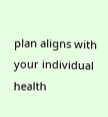plan aligns with your individual health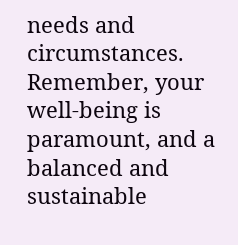needs and circumstances. Remember, your well-being is paramount, and a balanced and sustainable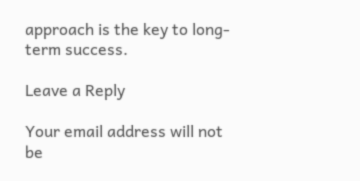approach is the key to long-term success.

Leave a Reply

Your email address will not be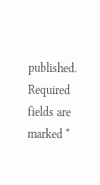published. Required fields are marked *